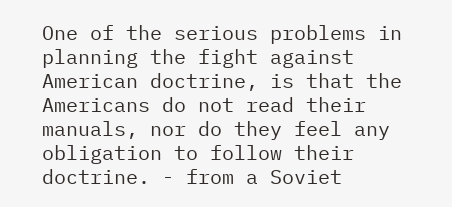One of the serious problems in planning the fight against American doctrine, is that the Americans do not read their manuals, nor do they feel any obligation to follow their doctrine. - from a Soviet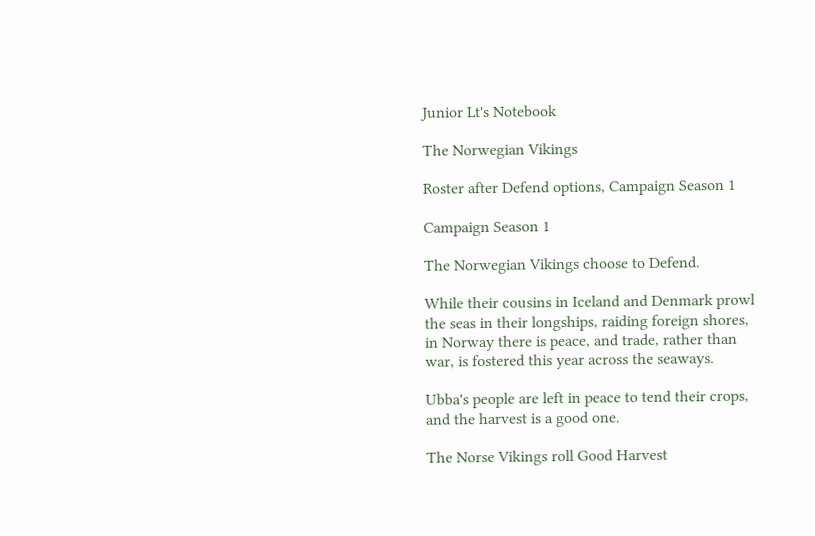Junior Lt's Notebook

The Norwegian Vikings

Roster after Defend options, Campaign Season 1

Campaign Season 1

The Norwegian Vikings choose to Defend.

While their cousins in Iceland and Denmark prowl the seas in their longships, raiding foreign shores, in Norway there is peace, and trade, rather than war, is fostered this year across the seaways.

Ubba's people are left in peace to tend their crops, and the harvest is a good one.

The Norse Vikings roll Good Harvest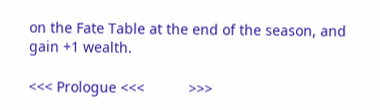on the Fate Table at the end of the season, and gain +1 wealth.

<<< Prologue <<<           >>>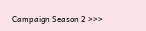Campaign Season 2 >>>